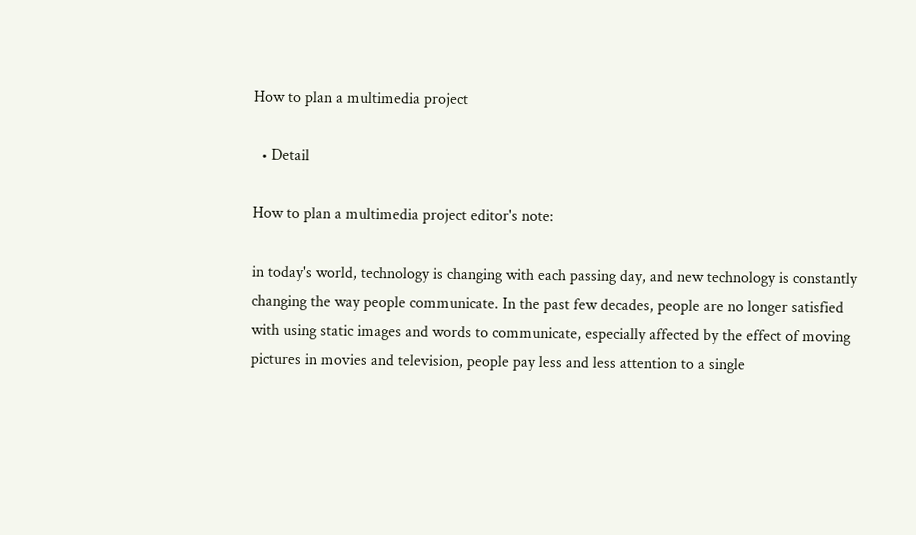How to plan a multimedia project

  • Detail

How to plan a multimedia project editor's note:

in today's world, technology is changing with each passing day, and new technology is constantly changing the way people communicate. In the past few decades, people are no longer satisfied with using static images and words to communicate, especially affected by the effect of moving pictures in movies and television, people pay less and less attention to a single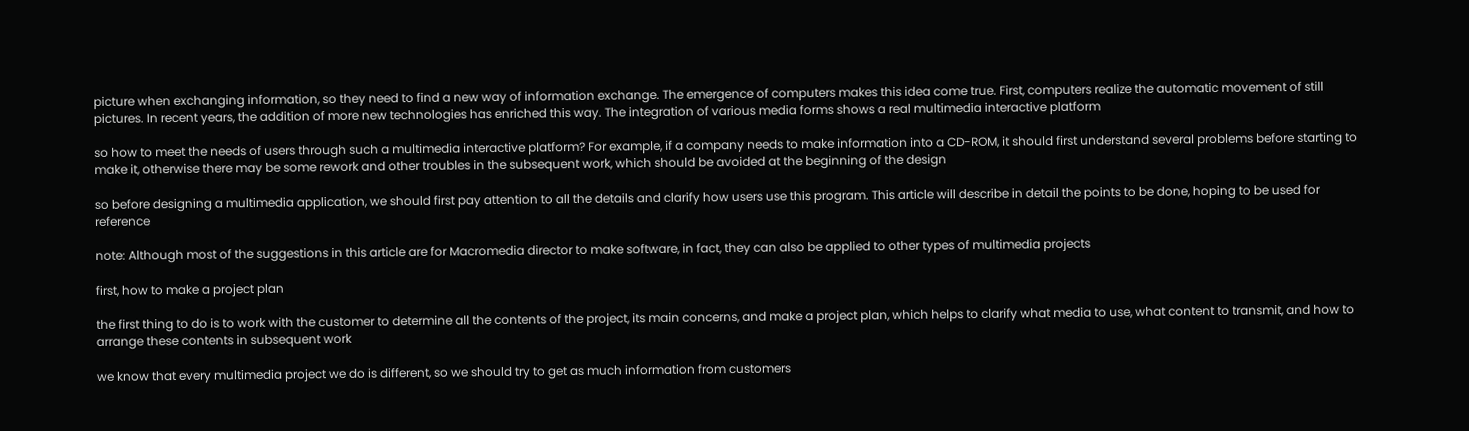picture when exchanging information, so they need to find a new way of information exchange. The emergence of computers makes this idea come true. First, computers realize the automatic movement of still pictures. In recent years, the addition of more new technologies has enriched this way. The integration of various media forms shows a real multimedia interactive platform

so how to meet the needs of users through such a multimedia interactive platform? For example, if a company needs to make information into a CD-ROM, it should first understand several problems before starting to make it, otherwise there may be some rework and other troubles in the subsequent work, which should be avoided at the beginning of the design

so before designing a multimedia application, we should first pay attention to all the details and clarify how users use this program. This article will describe in detail the points to be done, hoping to be used for reference

note: Although most of the suggestions in this article are for Macromedia director to make software, in fact, they can also be applied to other types of multimedia projects

first, how to make a project plan

the first thing to do is to work with the customer to determine all the contents of the project, its main concerns, and make a project plan, which helps to clarify what media to use, what content to transmit, and how to arrange these contents in subsequent work

we know that every multimedia project we do is different, so we should try to get as much information from customers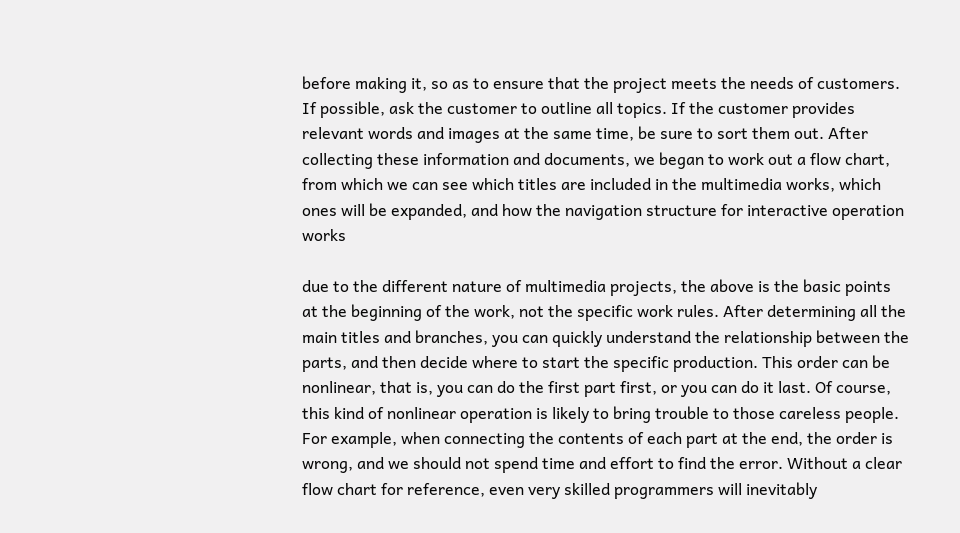before making it, so as to ensure that the project meets the needs of customers. If possible, ask the customer to outline all topics. If the customer provides relevant words and images at the same time, be sure to sort them out. After collecting these information and documents, we began to work out a flow chart, from which we can see which titles are included in the multimedia works, which ones will be expanded, and how the navigation structure for interactive operation works

due to the different nature of multimedia projects, the above is the basic points at the beginning of the work, not the specific work rules. After determining all the main titles and branches, you can quickly understand the relationship between the parts, and then decide where to start the specific production. This order can be nonlinear, that is, you can do the first part first, or you can do it last. Of course, this kind of nonlinear operation is likely to bring trouble to those careless people. For example, when connecting the contents of each part at the end, the order is wrong, and we should not spend time and effort to find the error. Without a clear flow chart for reference, even very skilled programmers will inevitably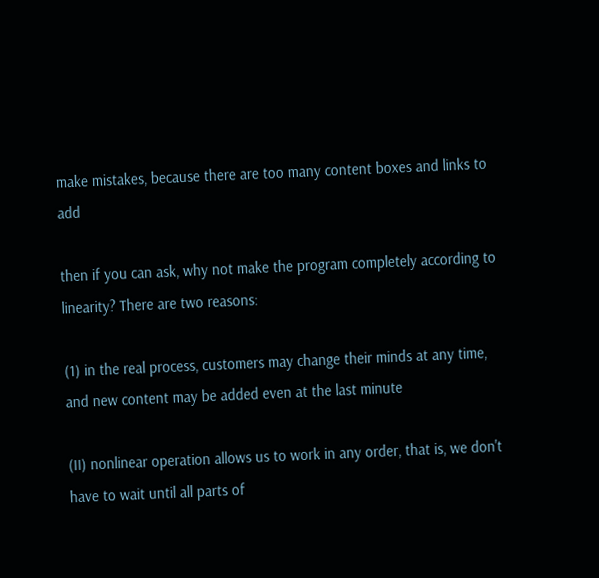make mistakes, because there are too many content boxes and links to add

then if you can ask, why not make the program completely according to linearity? There are two reasons:

(1) in the real process, customers may change their minds at any time, and new content may be added even at the last minute

(II) nonlinear operation allows us to work in any order, that is, we don't have to wait until all parts of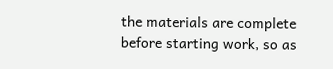the materials are complete before starting work, so as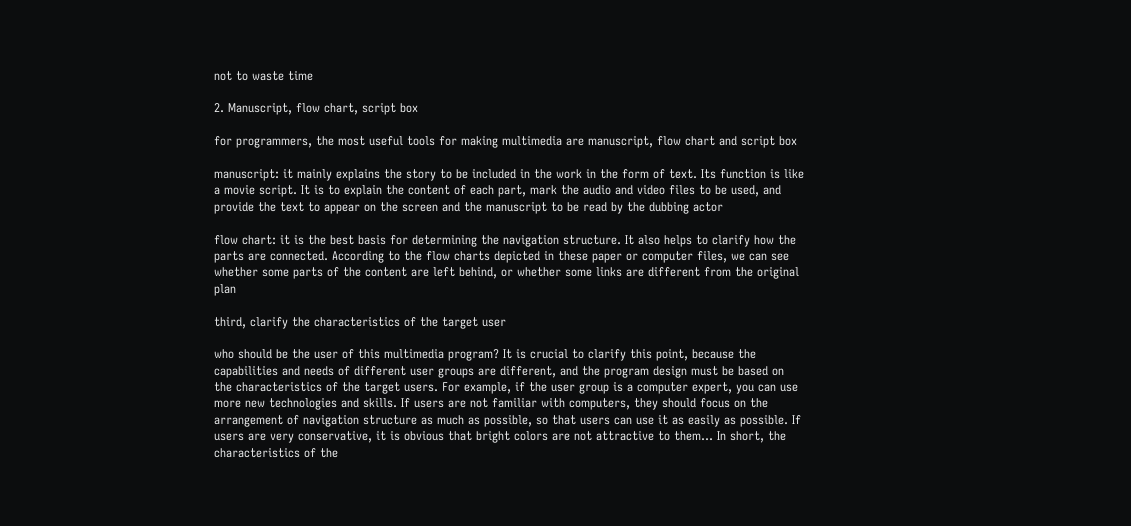not to waste time

2. Manuscript, flow chart, script box

for programmers, the most useful tools for making multimedia are manuscript, flow chart and script box

manuscript: it mainly explains the story to be included in the work in the form of text. Its function is like a movie script. It is to explain the content of each part, mark the audio and video files to be used, and provide the text to appear on the screen and the manuscript to be read by the dubbing actor

flow chart: it is the best basis for determining the navigation structure. It also helps to clarify how the parts are connected. According to the flow charts depicted in these paper or computer files, we can see whether some parts of the content are left behind, or whether some links are different from the original plan

third, clarify the characteristics of the target user

who should be the user of this multimedia program? It is crucial to clarify this point, because the capabilities and needs of different user groups are different, and the program design must be based on the characteristics of the target users. For example, if the user group is a computer expert, you can use more new technologies and skills. If users are not familiar with computers, they should focus on the arrangement of navigation structure as much as possible, so that users can use it as easily as possible. If users are very conservative, it is obvious that bright colors are not attractive to them... In short, the characteristics of the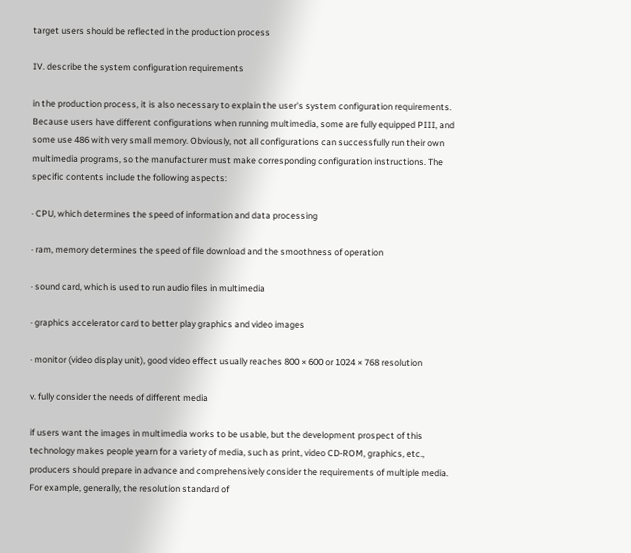target users should be reflected in the production process

IV. describe the system configuration requirements

in the production process, it is also necessary to explain the user's system configuration requirements. Because users have different configurations when running multimedia, some are fully equipped PIII, and some use 486 with very small memory. Obviously, not all configurations can successfully run their own multimedia programs, so the manufacturer must make corresponding configuration instructions. The specific contents include the following aspects:

· CPU, which determines the speed of information and data processing

· ram, memory determines the speed of file download and the smoothness of operation

· sound card, which is used to run audio files in multimedia

· graphics accelerator card to better play graphics and video images

· monitor (video display unit), good video effect usually reaches 800 × 600 or 1024 × 768 resolution

v. fully consider the needs of different media

if users want the images in multimedia works to be usable, but the development prospect of this technology makes people yearn for a variety of media, such as print, video CD-ROM, graphics, etc., producers should prepare in advance and comprehensively consider the requirements of multiple media. For example, generally, the resolution standard of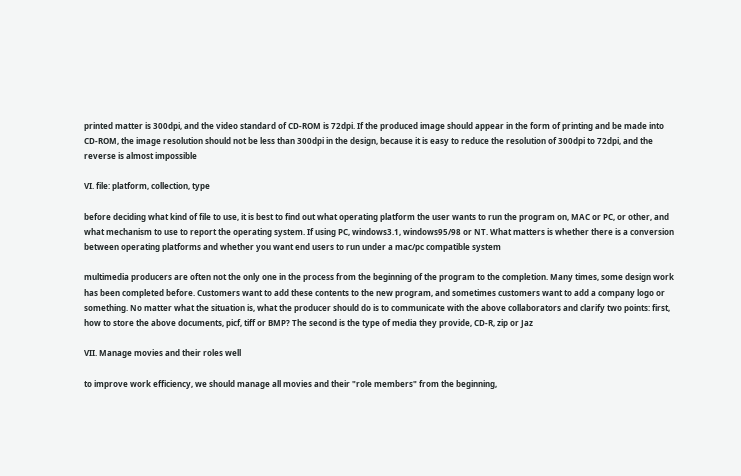printed matter is 300dpi, and the video standard of CD-ROM is 72dpi. If the produced image should appear in the form of printing and be made into CD-ROM, the image resolution should not be less than 300dpi in the design, because it is easy to reduce the resolution of 300dpi to 72dpi, and the reverse is almost impossible

VI. file: platform, collection, type

before deciding what kind of file to use, it is best to find out what operating platform the user wants to run the program on, MAC or PC, or other, and what mechanism to use to report the operating system. If using PC, windows3.1, windows95/98 or NT. What matters is whether there is a conversion between operating platforms and whether you want end users to run under a mac/pc compatible system

multimedia producers are often not the only one in the process from the beginning of the program to the completion. Many times, some design work has been completed before. Customers want to add these contents to the new program, and sometimes customers want to add a company logo or something. No matter what the situation is, what the producer should do is to communicate with the above collaborators and clarify two points: first, how to store the above documents, picf, tiff or BMP? The second is the type of media they provide, CD-R, zip or Jaz

VII. Manage movies and their roles well

to improve work efficiency, we should manage all movies and their "role members" from the beginning,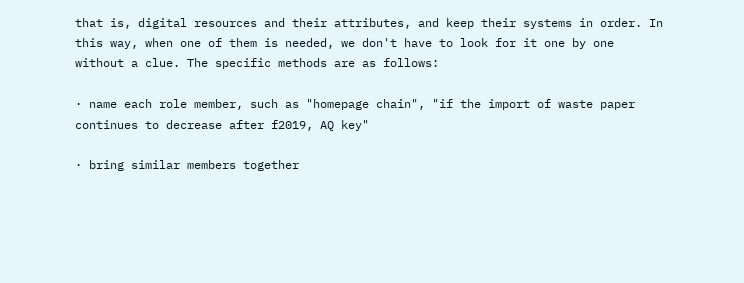that is, digital resources and their attributes, and keep their systems in order. In this way, when one of them is needed, we don't have to look for it one by one without a clue. The specific methods are as follows:

· name each role member, such as "homepage chain", "if the import of waste paper continues to decrease after f2019, AQ key"

· bring similar members together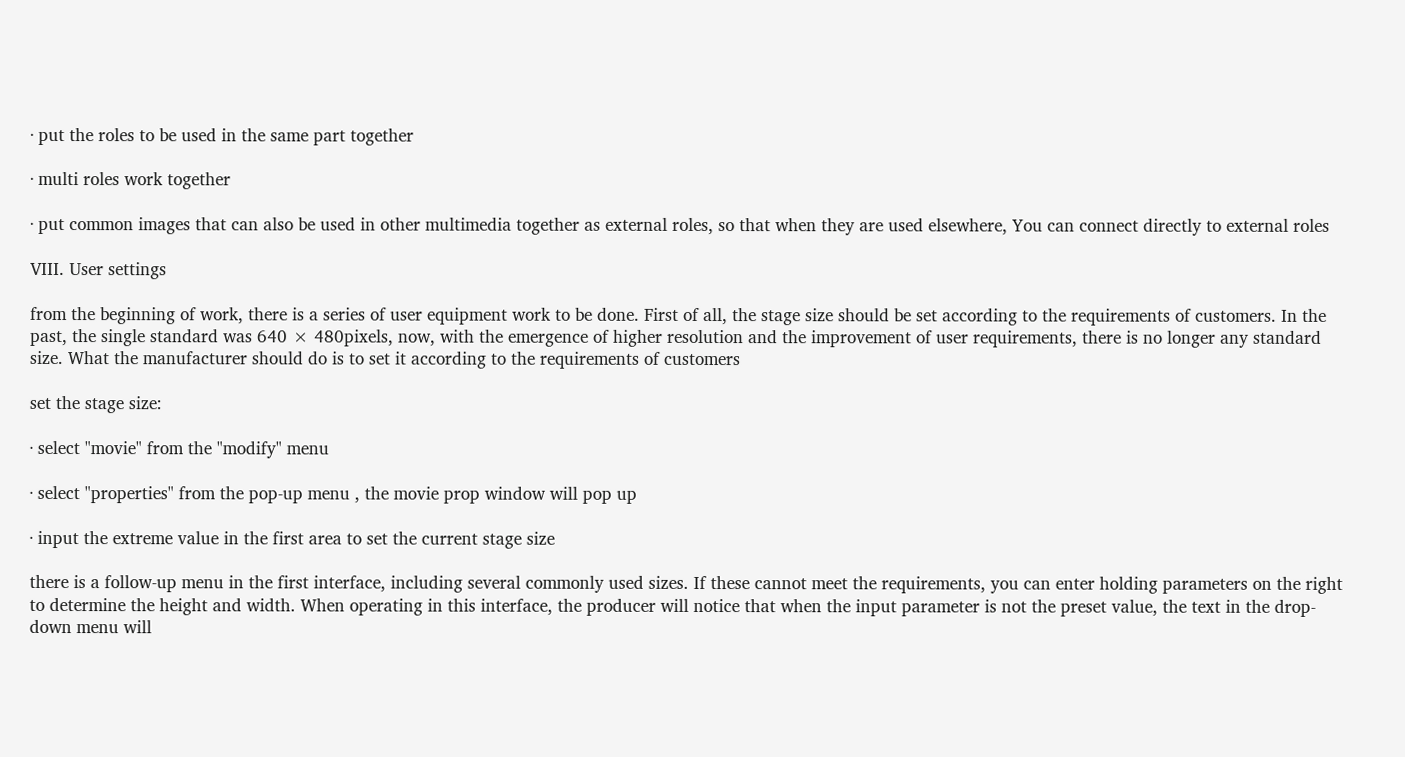· put the roles to be used in the same part together

· multi roles work together

· put common images that can also be used in other multimedia together as external roles, so that when they are used elsewhere, You can connect directly to external roles

VIII. User settings

from the beginning of work, there is a series of user equipment work to be done. First of all, the stage size should be set according to the requirements of customers. In the past, the single standard was 640 × 480pixels, now, with the emergence of higher resolution and the improvement of user requirements, there is no longer any standard size. What the manufacturer should do is to set it according to the requirements of customers

set the stage size:

· select "movie" from the "modify" menu

· select "properties" from the pop-up menu , the movie prop window will pop up

· input the extreme value in the first area to set the current stage size

there is a follow-up menu in the first interface, including several commonly used sizes. If these cannot meet the requirements, you can enter holding parameters on the right to determine the height and width. When operating in this interface, the producer will notice that when the input parameter is not the preset value, the text in the drop-down menu will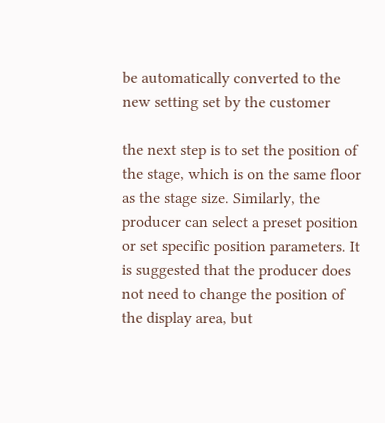be automatically converted to the new setting set by the customer

the next step is to set the position of the stage, which is on the same floor as the stage size. Similarly, the producer can select a preset position or set specific position parameters. It is suggested that the producer does not need to change the position of the display area, but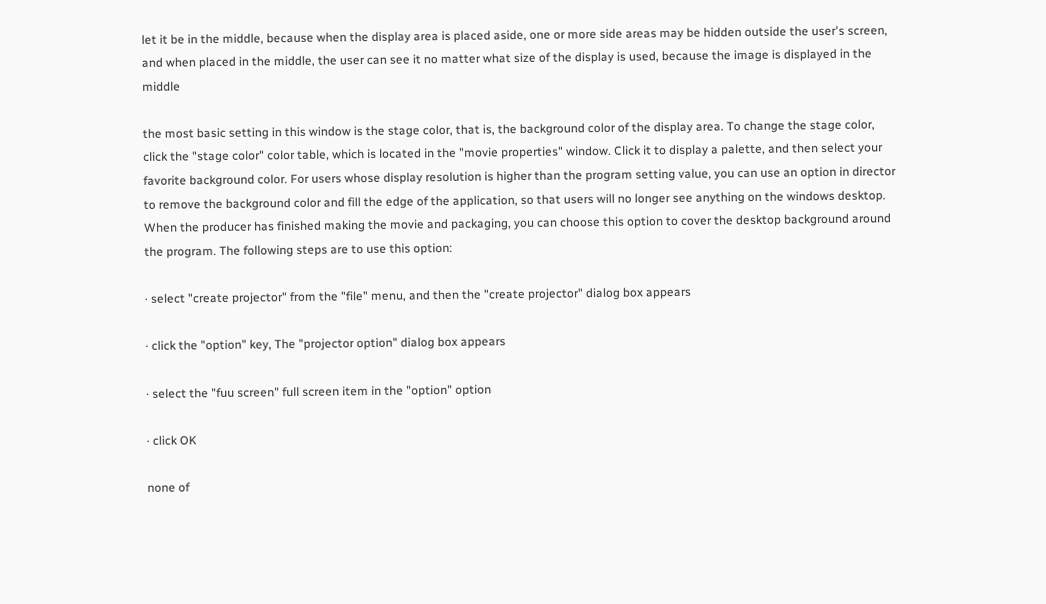let it be in the middle, because when the display area is placed aside, one or more side areas may be hidden outside the user's screen, and when placed in the middle, the user can see it no matter what size of the display is used, because the image is displayed in the middle

the most basic setting in this window is the stage color, that is, the background color of the display area. To change the stage color, click the "stage color" color table, which is located in the "movie properties" window. Click it to display a palette, and then select your favorite background color. For users whose display resolution is higher than the program setting value, you can use an option in director to remove the background color and fill the edge of the application, so that users will no longer see anything on the windows desktop. When the producer has finished making the movie and packaging, you can choose this option to cover the desktop background around the program. The following steps are to use this option:

· select "create projector" from the "file" menu, and then the "create projector" dialog box appears

· click the "option" key, The "projector option" dialog box appears

· select the "fuu screen" full screen item in the "option" option

· click OK

none of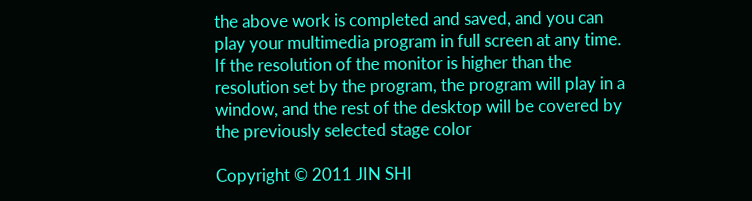the above work is completed and saved, and you can play your multimedia program in full screen at any time. If the resolution of the monitor is higher than the resolution set by the program, the program will play in a window, and the rest of the desktop will be covered by the previously selected stage color

Copyright © 2011 JIN SHI